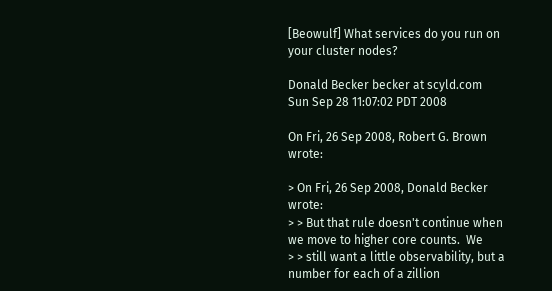[Beowulf] What services do you run on your cluster nodes?

Donald Becker becker at scyld.com
Sun Sep 28 11:07:02 PDT 2008

On Fri, 26 Sep 2008, Robert G. Brown wrote:

> On Fri, 26 Sep 2008, Donald Becker wrote:
> > But that rule doesn't continue when we move to higher core counts.  We
> > still want a little observability, but a number for each of a zillion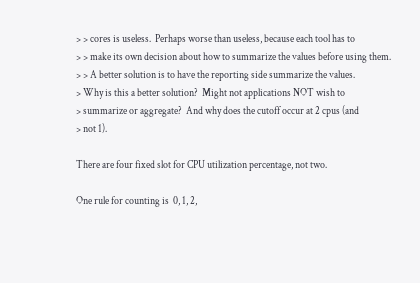> > cores is useless.  Perhaps worse than useless, because each tool has to
> > make its own decision about how to summarize the values before using them.
> > A better solution is to have the reporting side summarize the values.
> Why is this a better solution?  Might not applications NOT wish to
> summarize or aggregate?  And why does the cutoff occur at 2 cpus (and
> not 1).

There are four fixed slot for CPU utilization percentage, not two.

One rule for counting is  0, 1, 2,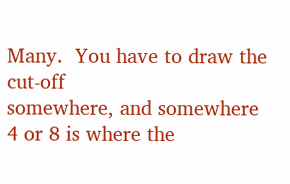Many.  You have to draw the cut-off
somewhere, and somewhere 4 or 8 is where the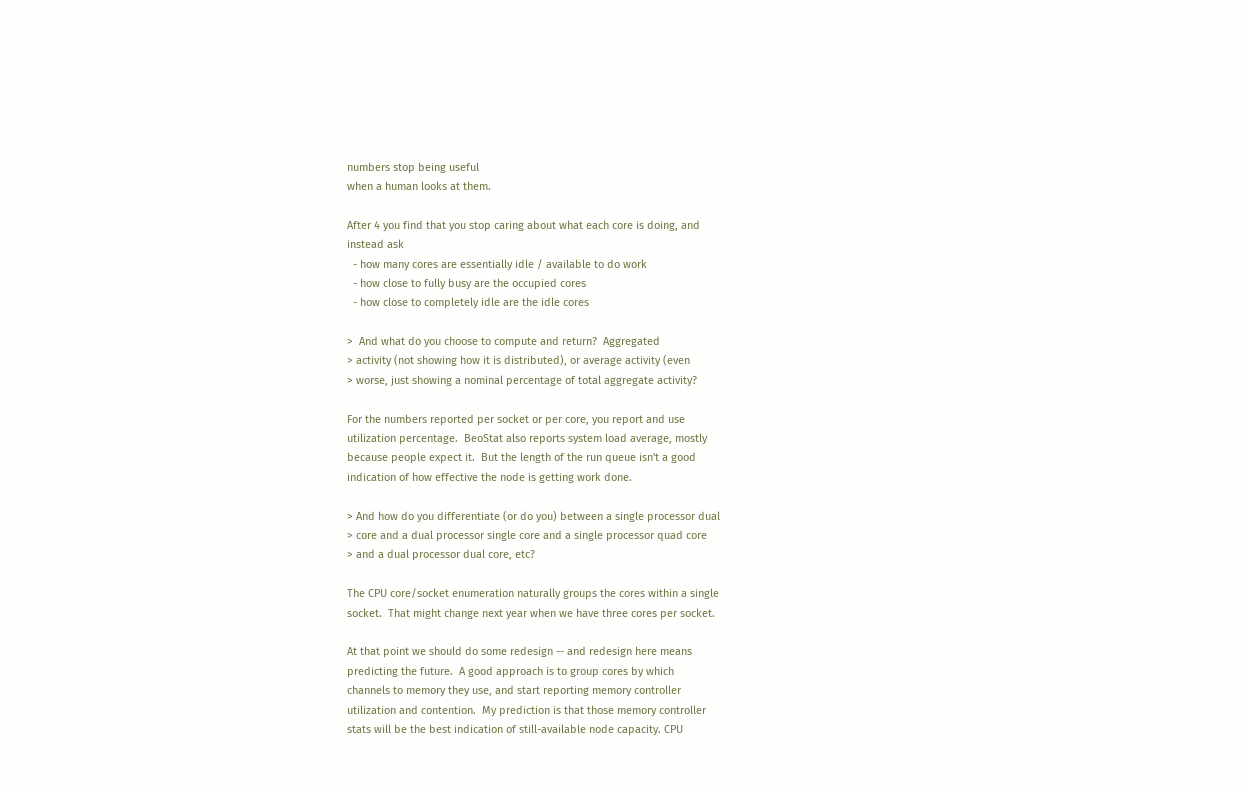numbers stop being useful
when a human looks at them.

After 4 you find that you stop caring about what each core is doing, and
instead ask
  - how many cores are essentially idle / available to do work
  - how close to fully busy are the occupied cores
  - how close to completely idle are the idle cores

>  And what do you choose to compute and return?  Aggregated
> activity (not showing how it is distributed), or average activity (even
> worse, just showing a nominal percentage of total aggregate activity?

For the numbers reported per socket or per core, you report and use
utilization percentage.  BeoStat also reports system load average, mostly
because people expect it.  But the length of the run queue isn't a good
indication of how effective the node is getting work done.

> And how do you differentiate (or do you) between a single processor dual
> core and a dual processor single core and a single processor quad core
> and a dual processor dual core, etc?

The CPU core/socket enumeration naturally groups the cores within a single
socket.  That might change next year when we have three cores per socket.

At that point we should do some redesign -- and redesign here means
predicting the future.  A good approach is to group cores by which
channels to memory they use, and start reporting memory controller
utilization and contention.  My prediction is that those memory controller
stats will be the best indication of still-available node capacity. CPU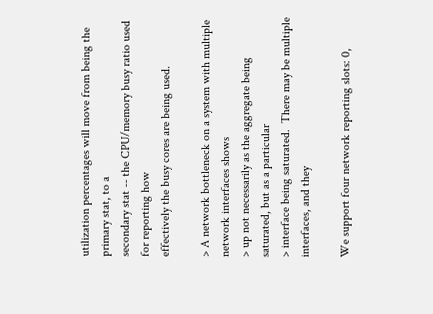utilization percentages will move from being the primary stat, to a
secondary stat -- the CPU/memory busy ratio used for reporting how
effectively the busy cores are being used.

> A network bottleneck on a system with multiple network interfaces shows
> up not necessarily as the aggregate being saturated, but as a particular
> interface being saturated.  There may be multiple interfaces, and they

We support four network reporting slots: 0,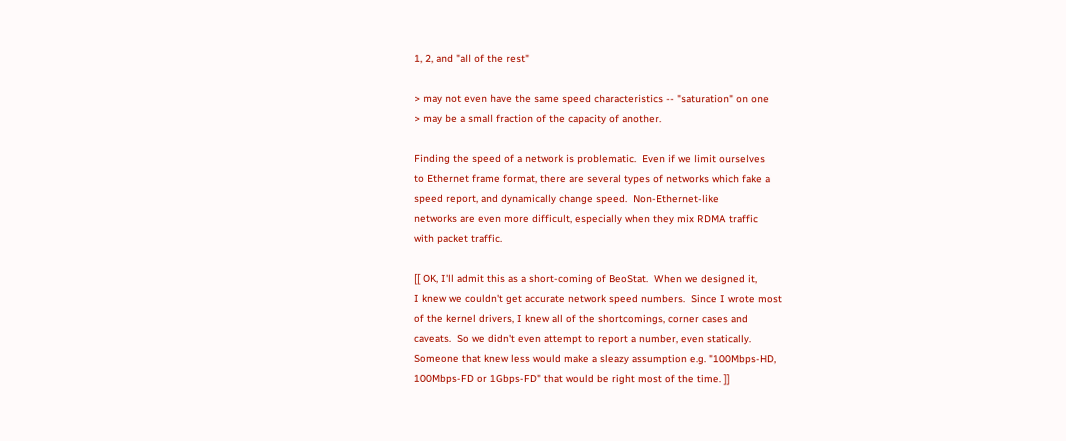1, 2, and "all of the rest"

> may not even have the same speed characteristics -- "saturation" on one
> may be a small fraction of the capacity of another.

Finding the speed of a network is problematic.  Even if we limit ourselves
to Ethernet frame format, there are several types of networks which fake a
speed report, and dynamically change speed.  Non-Ethernet-like
networks are even more difficult, especially when they mix RDMA traffic
with packet traffic.

[[ OK, I'll admit this as a short-coming of BeoStat.  When we designed it,
I knew we couldn't get accurate network speed numbers.  Since I wrote most
of the kernel drivers, I knew all of the shortcomings, corner cases and
caveats.  So we didn't even attempt to report a number, even statically.
Someone that knew less would make a sleazy assumption e.g. "100Mbps-HD,
100Mbps-FD or 1Gbps-FD" that would be right most of the time. ]]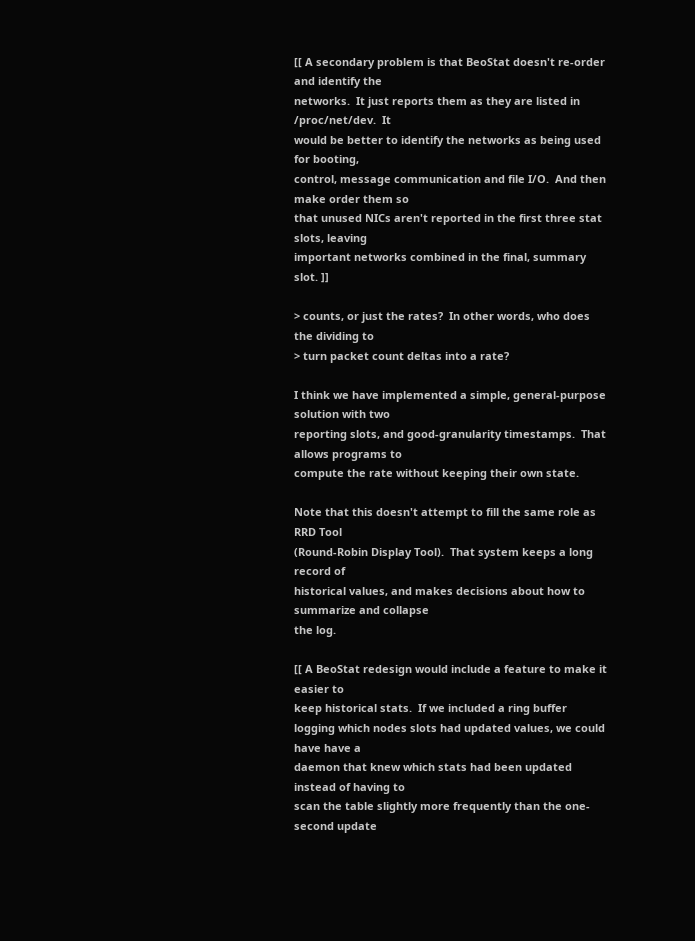[[ A secondary problem is that BeoStat doesn't re-order and identify the
networks.  It just reports them as they are listed in /proc/net/dev.  It
would be better to identify the networks as being used for booting,
control, message communication and file I/O.  And then make order them so
that unused NICs aren't reported in the first three stat slots, leaving
important networks combined in the final, summary slot. ]]

> counts, or just the rates?  In other words, who does the dividing to
> turn packet count deltas into a rate?

I think we have implemented a simple, general-purpose solution with two
reporting slots, and good-granularity timestamps.  That allows programs to
compute the rate without keeping their own state.

Note that this doesn't attempt to fill the same role as RRD Tool
(Round-Robin Display Tool).  That system keeps a long record of
historical values, and makes decisions about how to summarize and collapse
the log.

[[ A BeoStat redesign would include a feature to make it easier to
keep historical stats.  If we included a ring buffer
logging which nodes slots had updated values, we could have have a
daemon that knew which stats had been updated instead of having to
scan the table slightly more frequently than the one-second update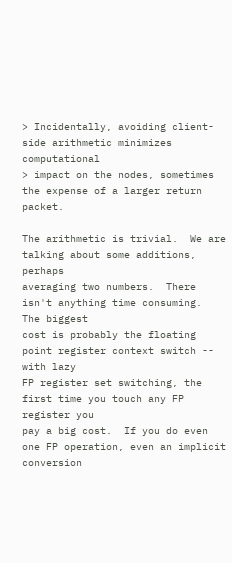> Incidentally, avoiding client-side arithmetic minimizes computational
> impact on the nodes, sometimes the expense of a larger return packet.

The arithmetic is trivial.  We are talking about some additions, perhaps
averaging two numbers.  There isn't anything time consuming.  The biggest
cost is probably the floating point register context switch -- with lazy
FP register set switching, the first time you touch any FP register you
pay a big cost.  If you do even one FP operation, even an implicit
conversion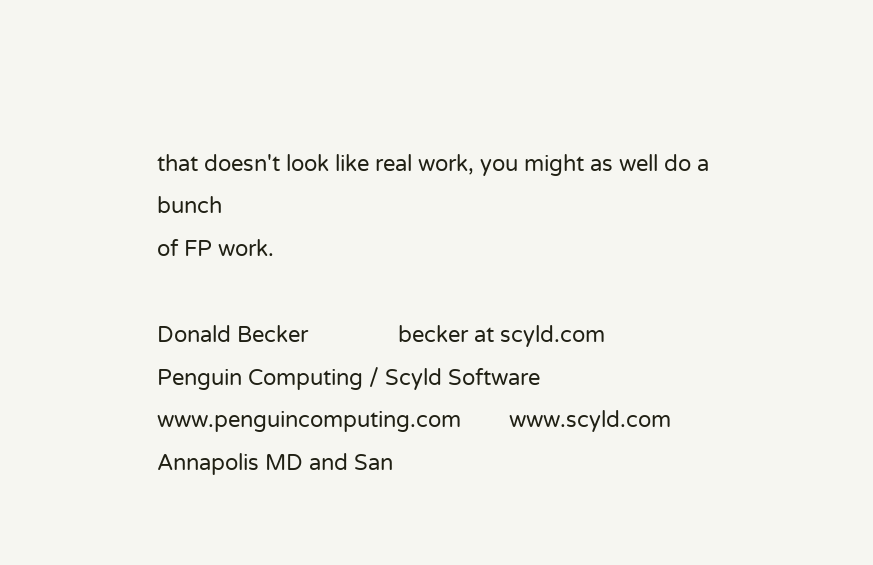that doesn't look like real work, you might as well do a bunch
of FP work.

Donald Becker               becker at scyld.com
Penguin Computing / Scyld Software
www.penguincomputing.com        www.scyld.com
Annapolis MD and San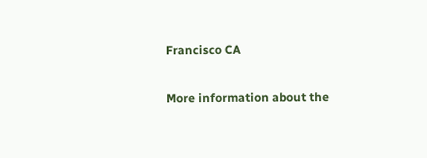Francisco CA

More information about the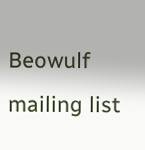Beowulf mailing list